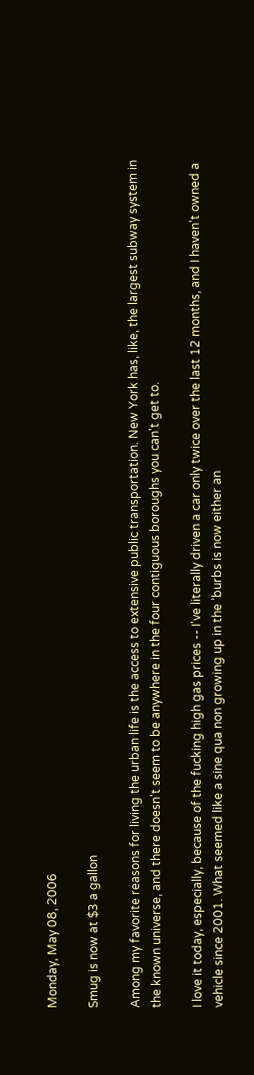Monday, May 08, 2006

Smug is now at $3 a gallon

Among my favorite reasons for living the urban life is the access to extensive public transportation. New York has, like, the largest subway system in the known universe, and there doesn't seem to be anywhere in the four contiguous boroughs you can't get to.

I love it today, especially, because of the fucking high gas prices -- I've literally driven a car only twice over the last 12 months, and I haven't owned a vehicle since 2001. What seemed like a sine qua non growing up in the ’burbs is now either an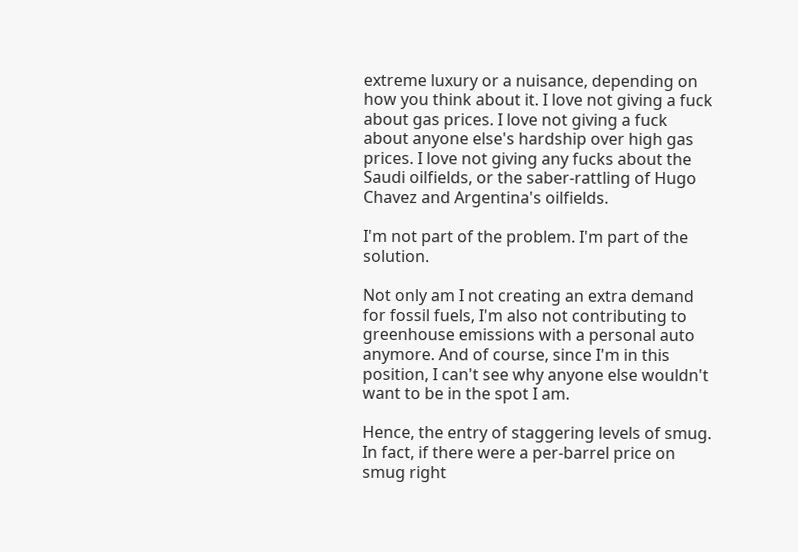extreme luxury or a nuisance, depending on how you think about it. I love not giving a fuck about gas prices. I love not giving a fuck about anyone else's hardship over high gas prices. I love not giving any fucks about the Saudi oilfields, or the saber-rattling of Hugo Chavez and Argentina's oilfields.

I'm not part of the problem. I'm part of the solution.

Not only am I not creating an extra demand for fossil fuels, I'm also not contributing to greenhouse emissions with a personal auto anymore. And of course, since I'm in this position, I can't see why anyone else wouldn't want to be in the spot I am.

Hence, the entry of staggering levels of smug. In fact, if there were a per-barrel price on smug right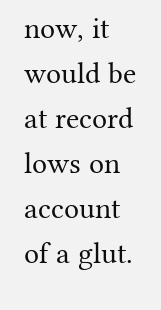now, it would be at record lows on account of a glut.